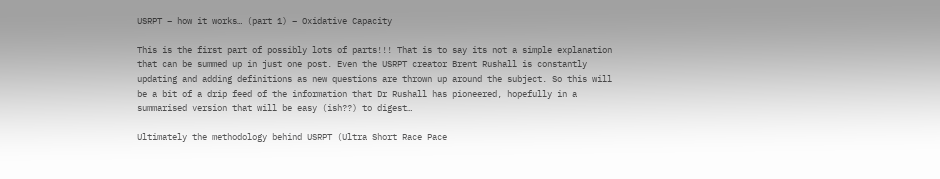USRPT – how it works… (part 1) – Oxidative Capacity

This is the first part of possibly lots of parts!!! That is to say its not a simple explanation that can be summed up in just one post. Even the USRPT creator Brent Rushall is constantly updating and adding definitions as new questions are thrown up around the subject. So this will be a bit of a drip feed of the information that Dr Rushall has pioneered, hopefully in a summarised version that will be easy (ish??) to digest…

Ultimately the methodology behind USRPT (Ultra Short Race Pace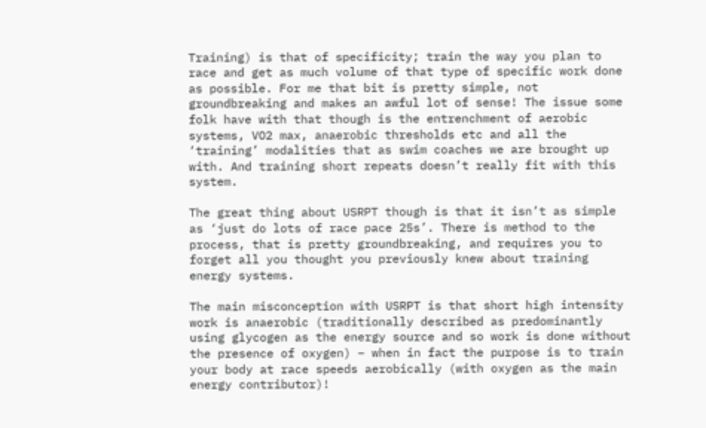Training) is that of specificity; train the way you plan to race and get as much volume of that type of specific work done as possible. For me that bit is pretty simple, not groundbreaking and makes an awful lot of sense! The issue some folk have with that though is the entrenchment of aerobic systems, VO2 max, anaerobic thresholds etc and all the ‘training’ modalities that as swim coaches we are brought up with. And training short repeats doesn’t really fit with this system.

The great thing about USRPT though is that it isn’t as simple as ‘just do lots of race pace 25s’. There is method to the process, that is pretty groundbreaking, and requires you to forget all you thought you previously knew about training energy systems.

The main misconception with USRPT is that short high intensity work is anaerobic (traditionally described as predominantly using glycogen as the energy source and so work is done without the presence of oxygen) – when in fact the purpose is to train your body at race speeds aerobically (with oxygen as the main energy contributor)!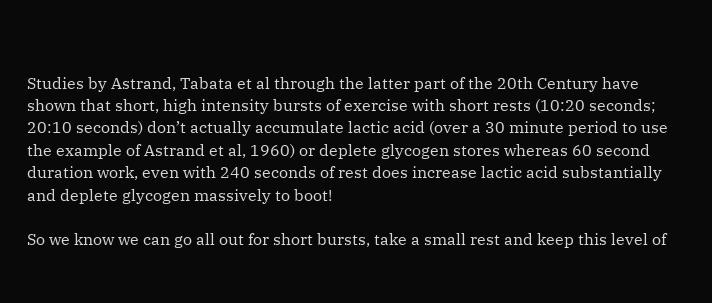Studies by Astrand, Tabata et al through the latter part of the 20th Century have shown that short, high intensity bursts of exercise with short rests (10:20 seconds; 20:10 seconds) don’t actually accumulate lactic acid (over a 30 minute period to use the example of Astrand et al, 1960) or deplete glycogen stores whereas 60 second duration work, even with 240 seconds of rest does increase lactic acid substantially and deplete glycogen massively to boot!

So we know we can go all out for short bursts, take a small rest and keep this level of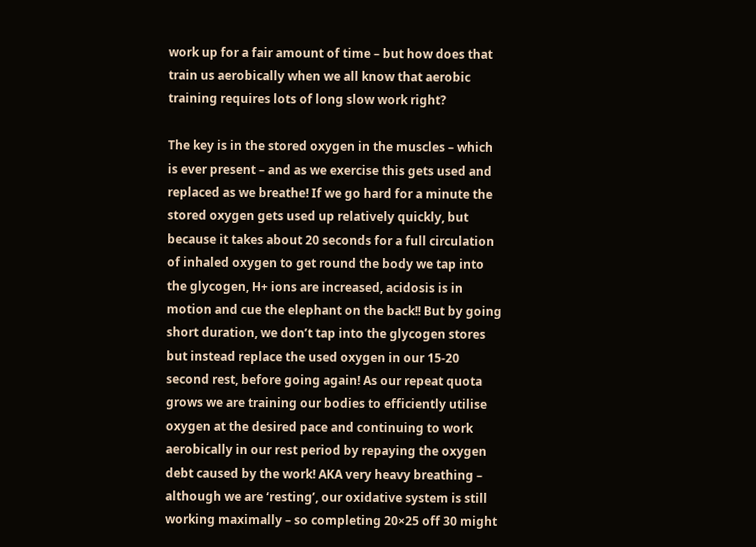work up for a fair amount of time – but how does that train us aerobically when we all know that aerobic training requires lots of long slow work right?

The key is in the stored oxygen in the muscles – which is ever present – and as we exercise this gets used and replaced as we breathe! If we go hard for a minute the stored oxygen gets used up relatively quickly, but because it takes about 20 seconds for a full circulation of inhaled oxygen to get round the body we tap into the glycogen, H+ ions are increased, acidosis is in motion and cue the elephant on the back!! But by going short duration, we don’t tap into the glycogen stores but instead replace the used oxygen in our 15-20 second rest, before going again! As our repeat quota grows we are training our bodies to efficiently utilise oxygen at the desired pace and continuing to work aerobically in our rest period by repaying the oxygen debt caused by the work! AKA very heavy breathing – although we are ‘resting’, our oxidative system is still working maximally – so completing 20×25 off 30 might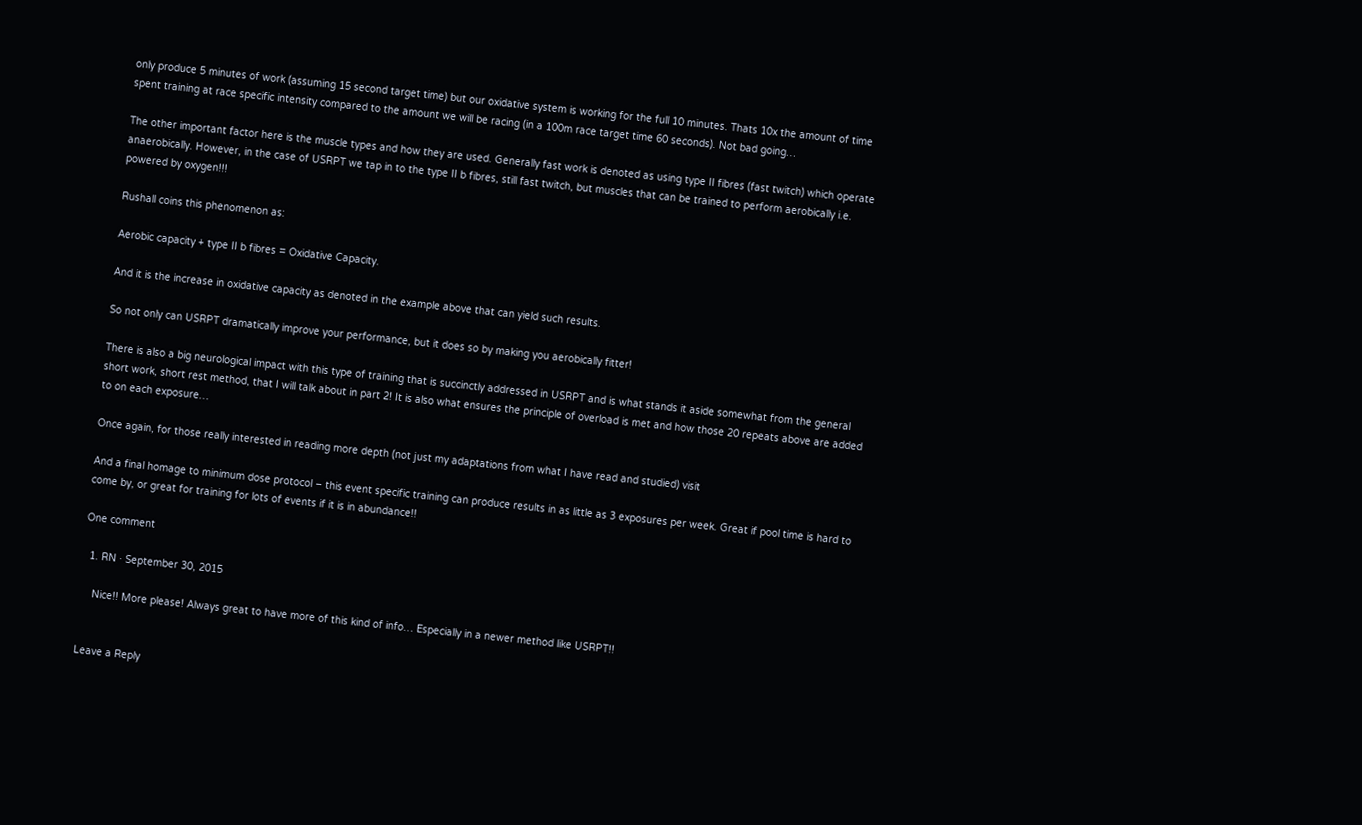only produce 5 minutes of work (assuming 15 second target time) but our oxidative system is working for the full 10 minutes. Thats 10x the amount of time spent training at race specific intensity compared to the amount we will be racing (in a 100m race target time 60 seconds). Not bad going…

The other important factor here is the muscle types and how they are used. Generally fast work is denoted as using type II fibres (fast twitch) which operate anaerobically. However, in the case of USRPT we tap in to the type II b fibres, still fast twitch, but muscles that can be trained to perform aerobically i.e. powered by oxygen!!!

Rushall coins this phenomenon as:

Aerobic capacity + type II b fibres = Oxidative Capacity.

And it is the increase in oxidative capacity as denoted in the example above that can yield such results.

So not only can USRPT dramatically improve your performance, but it does so by making you aerobically fitter!

There is also a big neurological impact with this type of training that is succinctly addressed in USRPT and is what stands it aside somewhat from the general short work, short rest method, that I will talk about in part 2! It is also what ensures the principle of overload is met and how those 20 repeats above are added to on each exposure…

Once again, for those really interested in reading more depth (not just my adaptations from what I have read and studied) visit

And a final homage to minimum dose protocol – this event specific training can produce results in as little as 3 exposures per week. Great if pool time is hard to come by, or great for training for lots of events if it is in abundance!!

One comment

  1. RN · September 30, 2015

    Nice!! More please! Always great to have more of this kind of info… Especially in a newer method like USRPT!!


Leave a Reply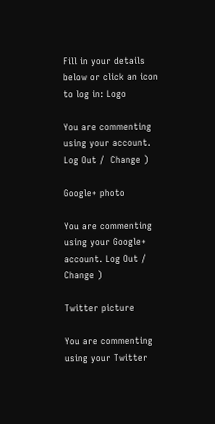Fill in your details below or click an icon to log in: Logo

You are commenting using your account. Log Out /  Change )

Google+ photo

You are commenting using your Google+ account. Log Out /  Change )

Twitter picture

You are commenting using your Twitter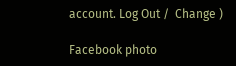account. Log Out /  Change )

Facebook photo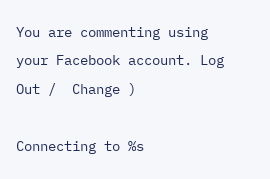You are commenting using your Facebook account. Log Out /  Change )

Connecting to %s